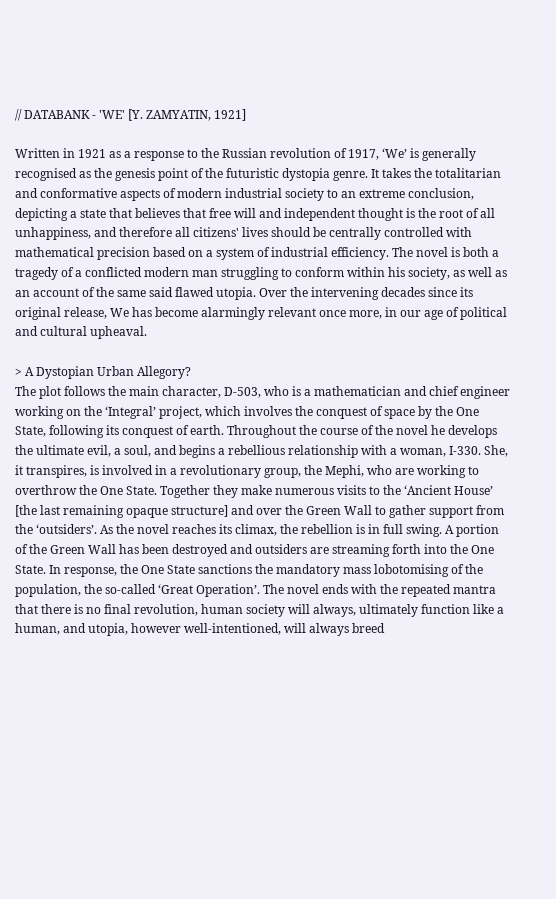// DATABANK - 'WE' [Y. ZAMYATIN, 1921]

Written in 1921 as a response to the Russian revolution of 1917, ‘We’ is generally recognised as the genesis point of the futuristic dystopia genre. It takes the totalitarian and conformative aspects of modern industrial society to an extreme conclusion, depicting a state that believes that free will and independent thought is the root of all unhappiness, and therefore all citizens' lives should be centrally controlled with mathematical precision based on a system of industrial efficiency. The novel is both a tragedy of a conflicted modern man struggling to conform within his society, as well as an account of the same said flawed utopia. Over the intervening decades since its original release, We has become alarmingly relevant once more, in our age of political and cultural upheaval.

> A Dystopian Urban Allegory?
The plot follows the main character, D-503, who is a mathematician and chief engineer working on the ‘Integral’ project, which involves the conquest of space by the One State, following its conquest of earth. Throughout the course of the novel he develops the ultimate evil, a soul, and begins a rebellious relationship with a woman, I-330. She, it transpires, is involved in a revolutionary group, the Mephi, who are working to overthrow the One State. Together they make numerous visits to the ‘Ancient House’ [the last remaining opaque structure] and over the Green Wall to gather support from the ‘outsiders’. As the novel reaches its climax, the rebellion is in full swing. A portion of the Green Wall has been destroyed and outsiders are streaming forth into the One State. In response, the One State sanctions the mandatory mass lobotomising of the population, the so-called ‘Great Operation’. The novel ends with the repeated mantra that there is no final revolution, human society will always, ultimately function like a human, and utopia, however well-intentioned, will always breed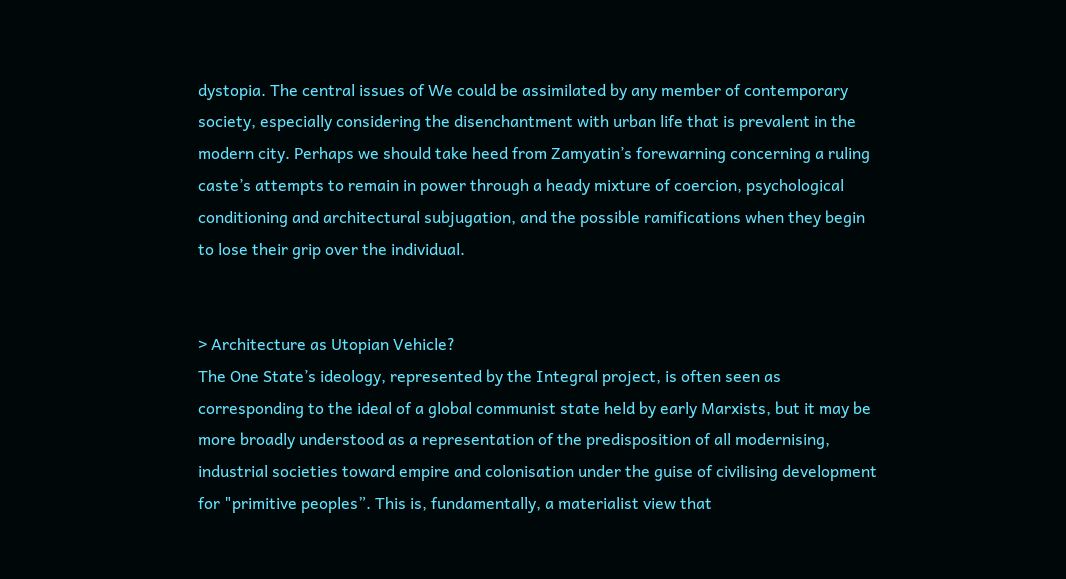dystopia. The central issues of We could be assimilated by any member of contemporary society, especially considering the disenchantment with urban life that is prevalent in the modern city. Perhaps we should take heed from Zamyatin’s forewarning concerning a ruling caste’s attempts to remain in power through a heady mixture of coercion, psychological conditioning and architectural subjugation, and the possible ramifications when they begin to lose their grip over the individual.


> Architecture as Utopian Vehicle?
The One State’s ideology, represented by the Integral project, is often seen as corresponding to the ideal of a global communist state held by early Marxists, but it may be more broadly understood as a representation of the predisposition of all modernising, industrial societies toward empire and colonisation under the guise of civilising development for "primitive peoples”. This is, fundamentally, a materialist view that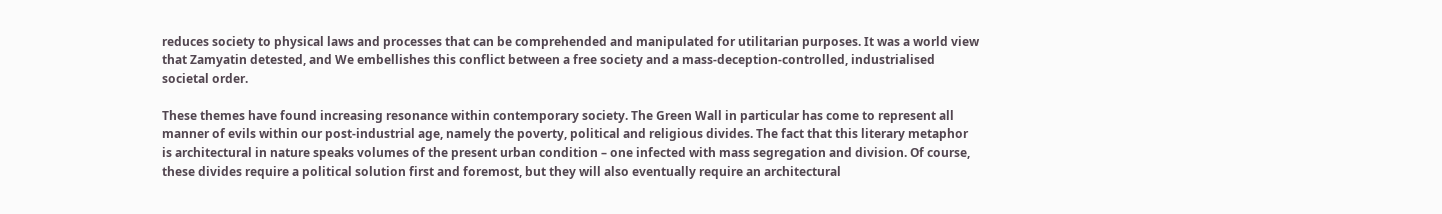reduces society to physical laws and processes that can be comprehended and manipulated for utilitarian purposes. It was a world view that Zamyatin detested, and We embellishes this conflict between a free society and a mass-deception-controlled, industrialised societal order.

These themes have found increasing resonance within contemporary society. The Green Wall in particular has come to represent all manner of evils within our post-industrial age, namely the poverty, political and religious divides. The fact that this literary metaphor is architectural in nature speaks volumes of the present urban condition – one infected with mass segregation and division. Of course, these divides require a political solution first and foremost, but they will also eventually require an architectural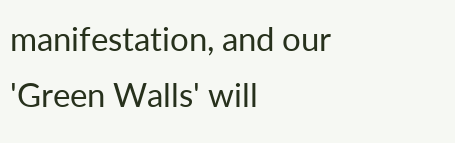manifestation, and our 'Green Walls' will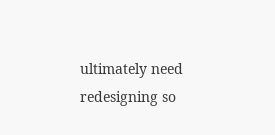ultimately need redesigning so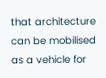that architecture can be mobilised as a vehicle for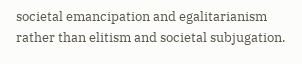societal emancipation and egalitarianism rather than elitism and societal subjugation.